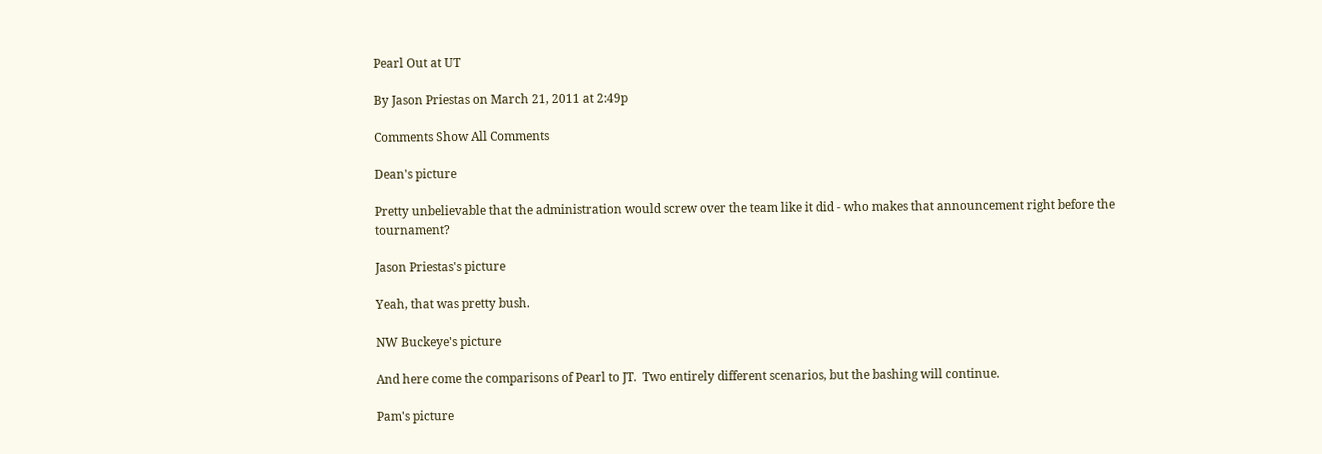Pearl Out at UT

By Jason Priestas on March 21, 2011 at 2:49p

Comments Show All Comments

Dean's picture

Pretty unbelievable that the administration would screw over the team like it did - who makes that announcement right before the tournament?

Jason Priestas's picture

Yeah, that was pretty bush.

NW Buckeye's picture

And here come the comparisons of Pearl to JT.  Two entirely different scenarios, but the bashing will continue.

Pam's picture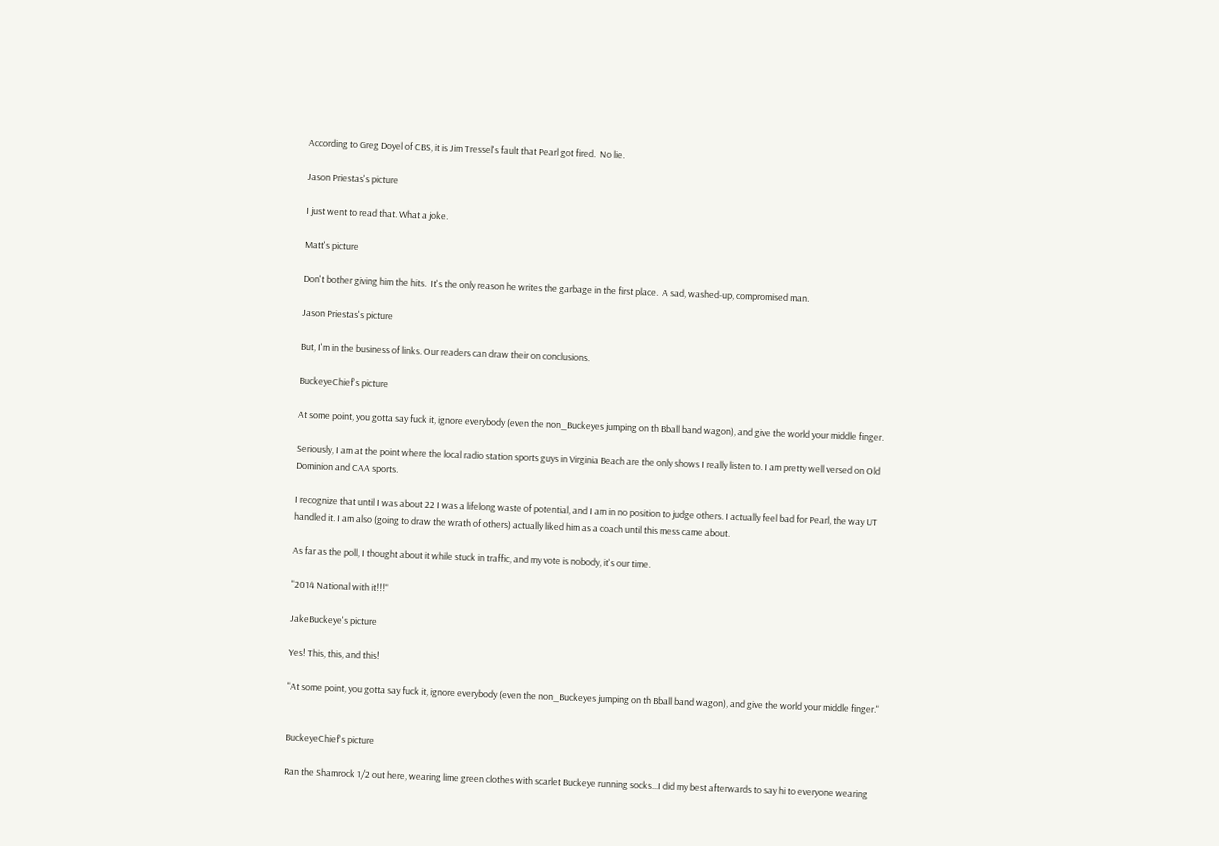According to Greg Doyel of CBS, it is Jim Tressel's fault that Pearl got fired.  No lie.

Jason Priestas's picture

I just went to read that. What a joke.

Matt's picture

Don't bother giving him the hits.  It's the only reason he writes the garbage in the first place.  A sad, washed-up, compromised man.

Jason Priestas's picture

But, I'm in the business of links. Our readers can draw their on conclusions.

BuckeyeChief's picture

At some point, you gotta say fuck it, ignore everybody (even the non_Buckeyes jumping on th Bball band wagon), and give the world your middle finger.

Seriously, I am at the point where the local radio station sports guys in Virginia Beach are the only shows I really listen to. I am pretty well versed on Old Dominion and CAA sports.

I recognize that until I was about 22 I was a lifelong waste of potential, and I am in no position to judge others. I actually feel bad for Pearl, the way UT handled it. I am also (going to draw the wrath of others) actually liked him as a coach until this mess came about.

As far as the poll, I thought about it while stuck in traffic, and my vote is nobody, it's our time.

"2014 National with it!!!"

JakeBuckeye's picture

Yes! This, this, and this!

"At some point, you gotta say fuck it, ignore everybody (even the non_Buckeyes jumping on th Bball band wagon), and give the world your middle finger."


BuckeyeChief's picture

Ran the Shamrock 1/2 out here, wearing lime green clothes with scarlet Buckeye running socks...I did my best afterwards to say hi to everyone wearing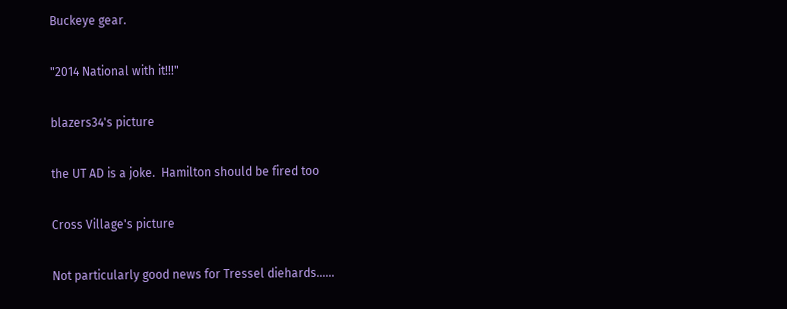Buckeye gear.

"2014 National with it!!!"

blazers34's picture

the UT AD is a joke.  Hamilton should be fired too

Cross Village's picture

Not particularly good news for Tressel diehards......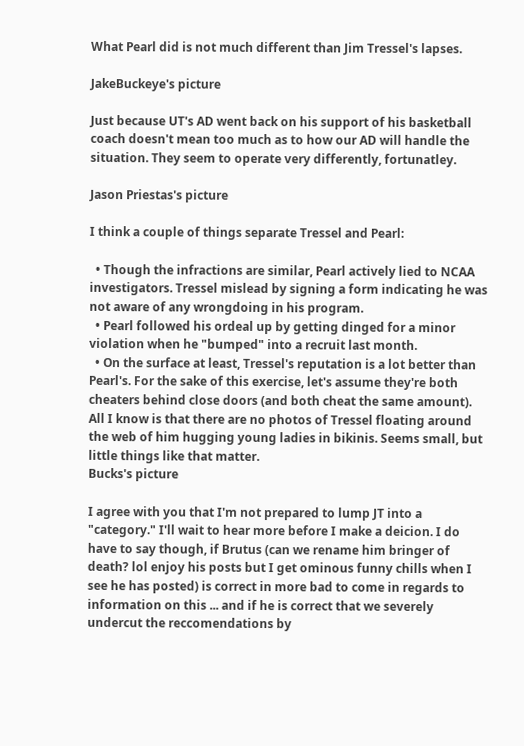What Pearl did is not much different than Jim Tressel's lapses.

JakeBuckeye's picture

Just because UT's AD went back on his support of his basketball coach doesn't mean too much as to how our AD will handle the situation. They seem to operate very differently, fortunatley.

Jason Priestas's picture

I think a couple of things separate Tressel and Pearl:

  • Though the infractions are similar, Pearl actively lied to NCAA investigators. Tressel mislead by signing a form indicating he was not aware of any wrongdoing in his program.
  • Pearl followed his ordeal up by getting dinged for a minor violation when he "bumped" into a recruit last month.
  • On the surface at least, Tressel's reputation is a lot better than Pearl's. For the sake of this exercise, let's assume they're both cheaters behind close doors (and both cheat the same amount). All I know is that there are no photos of Tressel floating around the web of him hugging young ladies in bikinis. Seems small, but little things like that matter.
Bucks's picture

I agree with you that I'm not prepared to lump JT into a "category." I'll wait to hear more before I make a deicion. I do have to say though, if Brutus (can we rename him bringer of death? lol enjoy his posts but I get ominous funny chills when I see he has posted) is correct in more bad to come in regards to information on this ... and if he is correct that we severely undercut the reccomendations by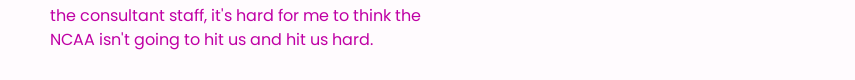the consultant staff, it's hard for me to think the NCAA isn't going to hit us and hit us hard.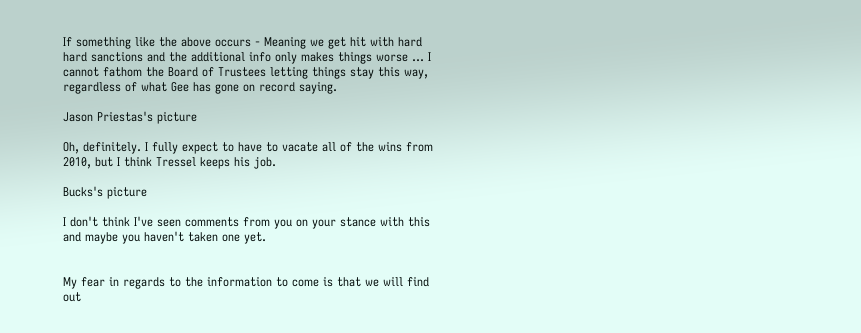If something like the above occurs - Meaning we get hit with hard hard sanctions and the additional info only makes things worse ... I cannot fathom the Board of Trustees letting things stay this way, regardless of what Gee has gone on record saying.

Jason Priestas's picture

Oh, definitely. I fully expect to have to vacate all of the wins from 2010, but I think Tressel keeps his job.

Bucks's picture

I don't think I've seen comments from you on your stance with this and maybe you haven't taken one yet.


My fear in regards to the information to come is that we will find out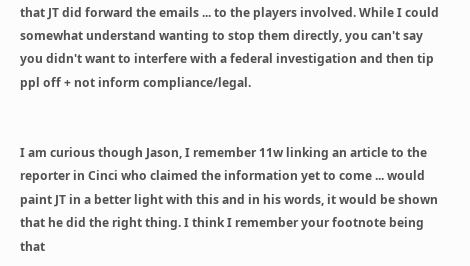that JT did forward the emails ... to the players involved. While I could somewhat understand wanting to stop them directly, you can't say you didn't want to interfere with a federal investigation and then tip ppl off + not inform compliance/legal.


I am curious though Jason, I remember 11w linking an article to the reporter in Cinci who claimed the information yet to come ... would paint JT in a better light with this and in his words, it would be shown that he did the right thing. I think I remember your footnote being that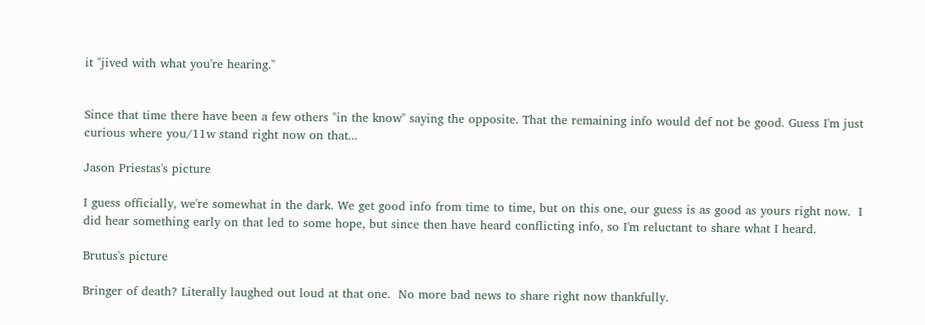it "jived with what you're hearing."


Since that time there have been a few others "in the know" saying the opposite. That the remaining info would def not be good. Guess I'm just curious where you/11w stand right now on that...

Jason Priestas's picture

I guess officially, we're somewhat in the dark. We get good info from time to time, but on this one, our guess is as good as yours right now.  I did hear something early on that led to some hope, but since then have heard conflicting info, so I'm reluctant to share what I heard.

Brutus's picture

Bringer of death? Literally laughed out loud at that one.  No more bad news to share right now thankfully.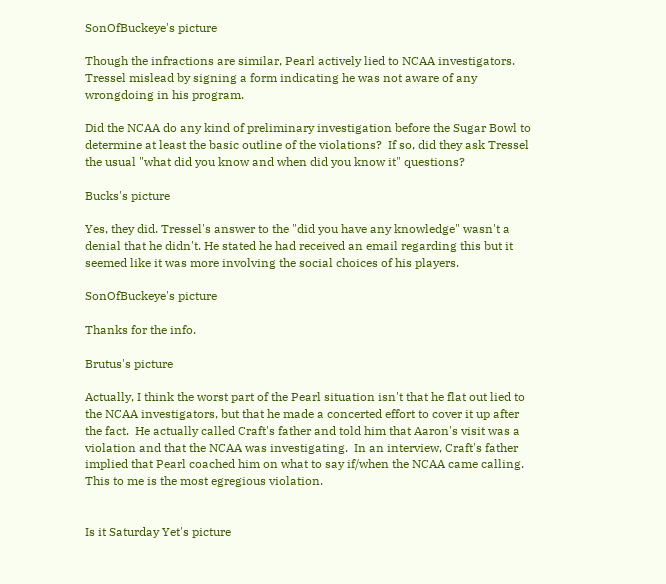SonOfBuckeye's picture

Though the infractions are similar, Pearl actively lied to NCAA investigators. Tressel mislead by signing a form indicating he was not aware of any wrongdoing in his program.

Did the NCAA do any kind of preliminary investigation before the Sugar Bowl to determine at least the basic outline of the violations?  If so, did they ask Tressel the usual "what did you know and when did you know it" questions?

Bucks's picture

Yes, they did. Tressel's answer to the "did you have any knowledge" wasn't a denial that he didn't. He stated he had received an email regarding this but it seemed like it was more involving the social choices of his players.

SonOfBuckeye's picture

Thanks for the info.

Brutus's picture

Actually, I think the worst part of the Pearl situation isn't that he flat out lied to the NCAA investigators, but that he made a concerted effort to cover it up after the fact.  He actually called Craft's father and told him that Aaron's visit was a violation and that the NCAA was investigating.  In an interview, Craft's father implied that Pearl coached him on what to say if/when the NCAA came calling.  This to me is the most egregious violation.


Is it Saturday Yet's picture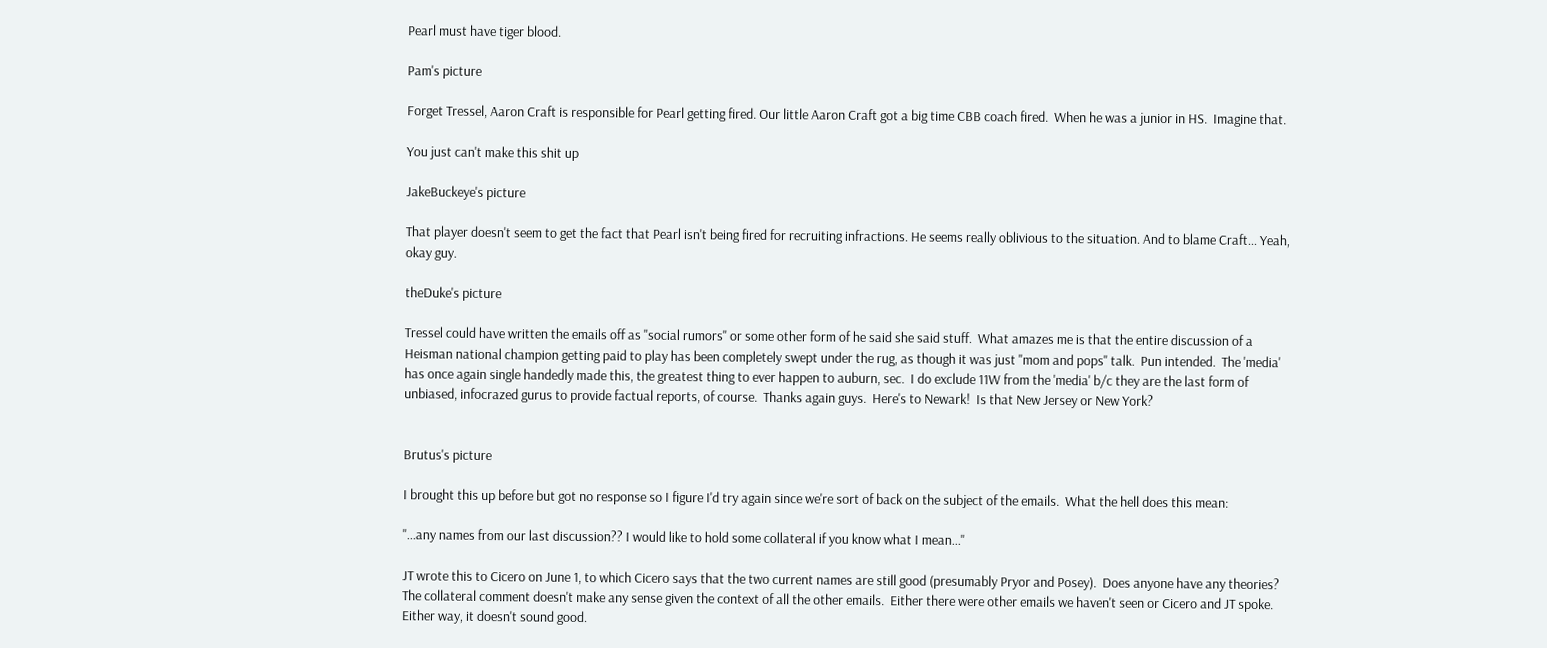Pearl must have tiger blood.

Pam's picture

Forget Tressel, Aaron Craft is responsible for Pearl getting fired. Our little Aaron Craft got a big time CBB coach fired.  When he was a junior in HS.  Imagine that.

You just can't make this shit up

JakeBuckeye's picture

That player doesn't seem to get the fact that Pearl isn't being fired for recruiting infractions. He seems really oblivious to the situation. And to blame Craft... Yeah, okay guy.

theDuke's picture

Tressel could have written the emails off as "social rumors" or some other form of he said she said stuff.  What amazes me is that the entire discussion of a Heisman national champion getting paid to play has been completely swept under the rug, as though it was just "mom and pops" talk.  Pun intended.  The 'media' has once again single handedly made this, the greatest thing to ever happen to auburn, sec.  I do exclude 11W from the 'media' b/c they are the last form of unbiased, infocrazed gurus to provide factual reports, of course.  Thanks again guys.  Here's to Newark!  Is that New Jersey or New York?


Brutus's picture

I brought this up before but got no response so I figure I'd try again since we're sort of back on the subject of the emails.  What the hell does this mean:

"...any names from our last discussion?? I would like to hold some collateral if you know what I mean..."

JT wrote this to Cicero on June 1, to which Cicero says that the two current names are still good (presumably Pryor and Posey).  Does anyone have any theories? The collateral comment doesn't make any sense given the context of all the other emails.  Either there were other emails we haven't seen or Cicero and JT spoke.  Either way, it doesn't sound good.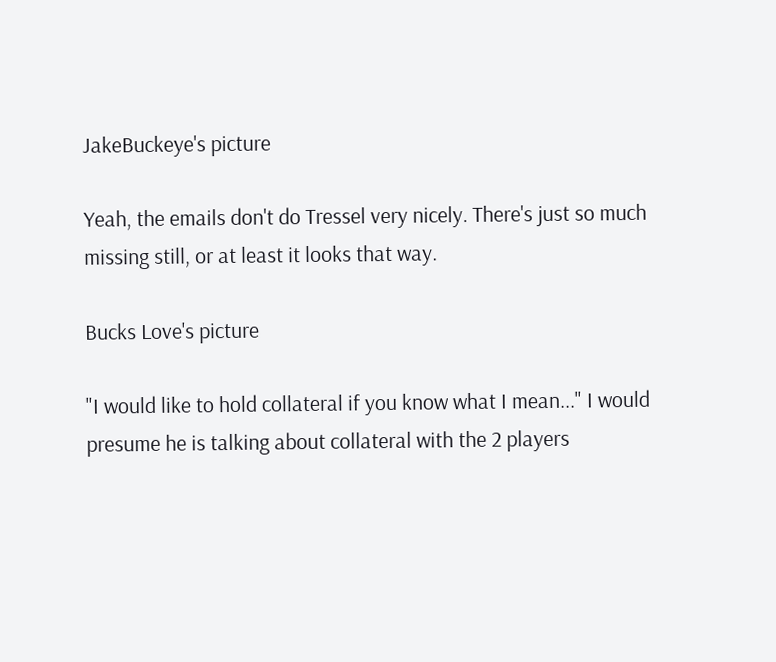JakeBuckeye's picture

Yeah, the emails don't do Tressel very nicely. There's just so much missing still, or at least it looks that way.

Bucks Love's picture

"I would like to hold collateral if you know what I mean..." I would presume he is talking about collateral with the 2 players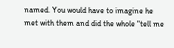named. You would have to imagine he met with them and did the whole "tell me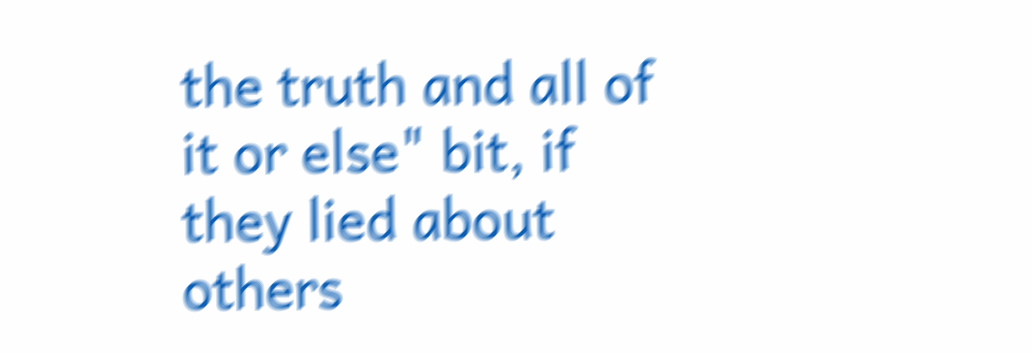the truth and all of it or else" bit, if they lied about others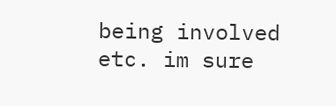being involved etc. im sure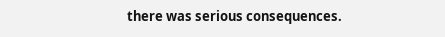there was serious consequences.